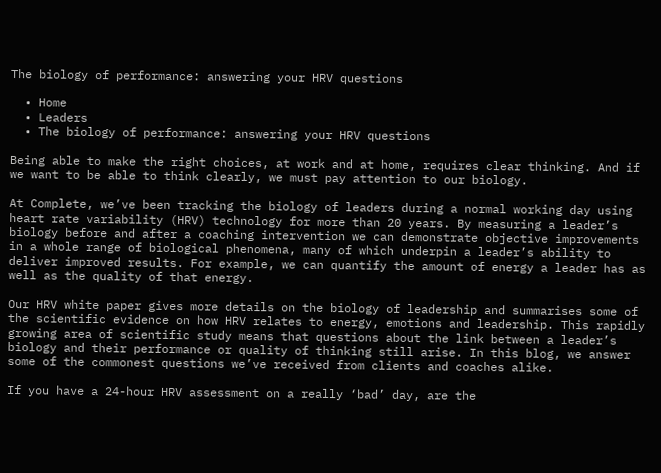The biology of performance: answering your HRV questions

  • Home
  • Leaders
  • The biology of performance: answering your HRV questions

Being able to make the right choices, at work and at home, requires clear thinking. And if we want to be able to think clearly, we must pay attention to our biology.

At Complete, we’ve been tracking the biology of leaders during a normal working day using heart rate variability (HRV) technology for more than 20 years. By measuring a leader’s biology before and after a coaching intervention we can demonstrate objective improvements in a whole range of biological phenomena, many of which underpin a leader’s ability to deliver improved results. For example, we can quantify the amount of energy a leader has as well as the quality of that energy.

Our HRV white paper gives more details on the biology of leadership and summarises some of the scientific evidence on how HRV relates to energy, emotions and leadership. This rapidly growing area of scientific study means that questions about the link between a leader’s biology and their performance or quality of thinking still arise. In this blog, we answer some of the commonest questions we’ve received from clients and coaches alike.

If you have a 24-hour HRV assessment on a really ‘bad’ day, are the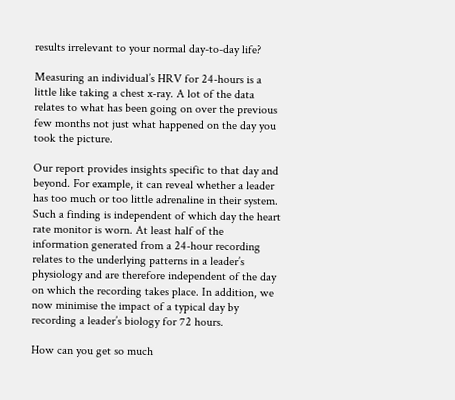results irrelevant to your normal day-to-day life?

Measuring an individual’s HRV for 24-hours is a little like taking a chest x-ray. A lot of the data relates to what has been going on over the previous few months not just what happened on the day you took the picture.

Our report provides insights specific to that day and beyond. For example, it can reveal whether a leader has too much or too little adrenaline in their system. Such a finding is independent of which day the heart rate monitor is worn. At least half of the information generated from a 24-hour recording relates to the underlying patterns in a leader’s physiology and are therefore independent of the day on which the recording takes place. In addition, we now minimise the impact of a typical day by recording a leader’s biology for 72 hours.

How can you get so much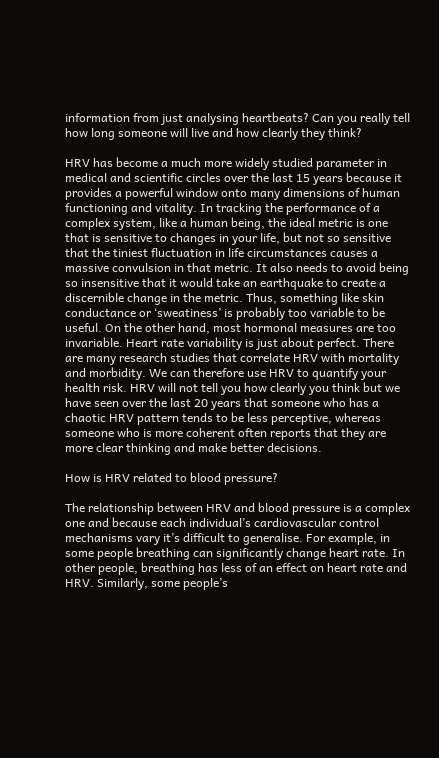information from just analysing heartbeats? Can you really tell how long someone will live and how clearly they think?

HRV has become a much more widely studied parameter in medical and scientific circles over the last 15 years because it provides a powerful window onto many dimensions of human functioning and vitality. In tracking the performance of a complex system, like a human being, the ideal metric is one that is sensitive to changes in your life, but not so sensitive that the tiniest fluctuation in life circumstances causes a massive convulsion in that metric. It also needs to avoid being so insensitive that it would take an earthquake to create a discernible change in the metric. Thus, something like skin conductance or ‘sweatiness’ is probably too variable to be useful. On the other hand, most hormonal measures are too invariable. Heart rate variability is just about perfect. There are many research studies that correlate HRV with mortality and morbidity. We can therefore use HRV to quantify your health risk. HRV will not tell you how clearly you think but we have seen over the last 20 years that someone who has a chaotic HRV pattern tends to be less perceptive, whereas someone who is more coherent often reports that they are more clear thinking and make better decisions.

How is HRV related to blood pressure?

The relationship between HRV and blood pressure is a complex one and because each individual’s cardiovascular control mechanisms vary it’s difficult to generalise. For example, in some people breathing can significantly change heart rate. In other people, breathing has less of an effect on heart rate and HRV. Similarly, some people’s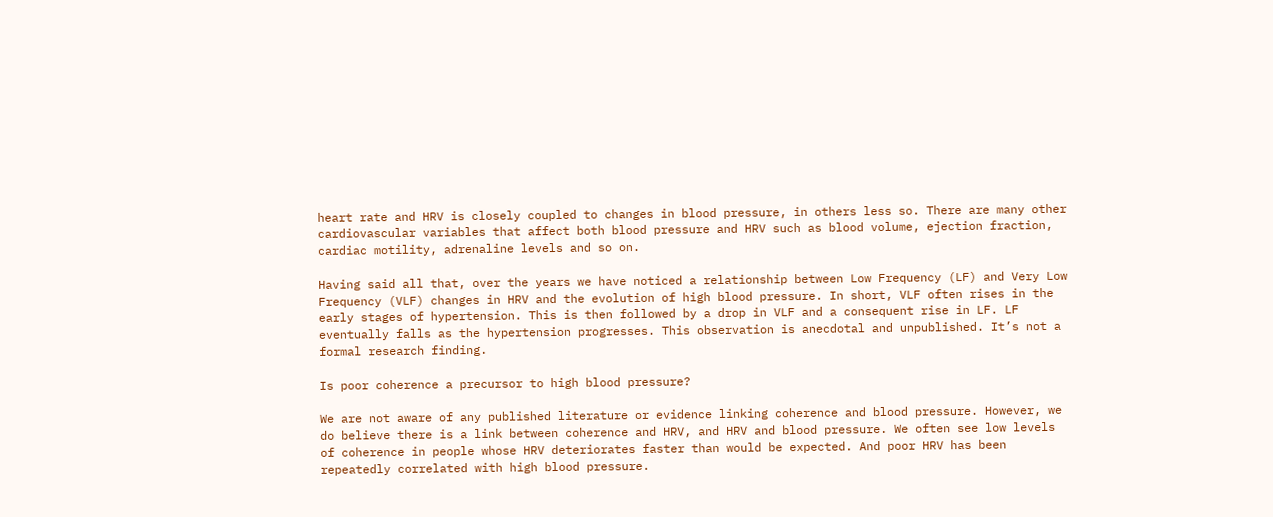heart rate and HRV is closely coupled to changes in blood pressure, in others less so. There are many other cardiovascular variables that affect both blood pressure and HRV such as blood volume, ejection fraction, cardiac motility, adrenaline levels and so on.

Having said all that, over the years we have noticed a relationship between Low Frequency (LF) and Very Low Frequency (VLF) changes in HRV and the evolution of high blood pressure. In short, VLF often rises in the early stages of hypertension. This is then followed by a drop in VLF and a consequent rise in LF. LF eventually falls as the hypertension progresses. This observation is anecdotal and unpublished. It’s not a formal research finding.

Is poor coherence a precursor to high blood pressure?

We are not aware of any published literature or evidence linking coherence and blood pressure. However, we do believe there is a link between coherence and HRV, and HRV and blood pressure. We often see low levels of coherence in people whose HRV deteriorates faster than would be expected. And poor HRV has been repeatedly correlated with high blood pressure.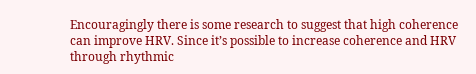Encouragingly there is some research to suggest that high coherence can improve HRV. Since it’s possible to increase coherence and HRV through rhythmic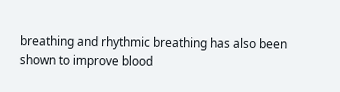breathing and rhythmic breathing has also been shown to improve blood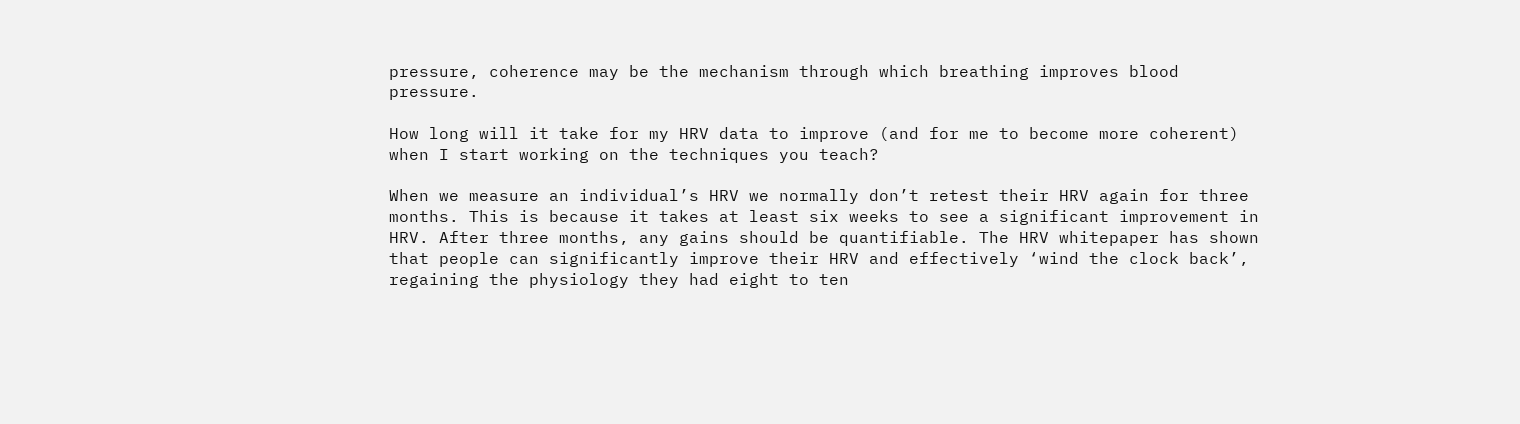pressure, coherence may be the mechanism through which breathing improves blood pressure.

How long will it take for my HRV data to improve (and for me to become more coherent) when I start working on the techniques you teach?

When we measure an individual’s HRV we normally don’t retest their HRV again for three months. This is because it takes at least six weeks to see a significant improvement in HRV. After three months, any gains should be quantifiable. The HRV whitepaper has shown that people can significantly improve their HRV and effectively ‘wind the clock back’, regaining the physiology they had eight to ten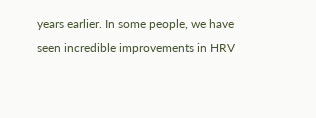years earlier. In some people, we have seen incredible improvements in HRV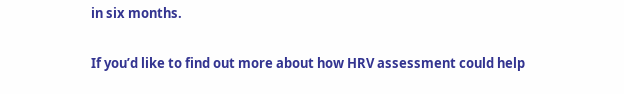in six months.

If you’d like to find out more about how HRV assessment could help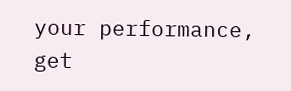your performance, get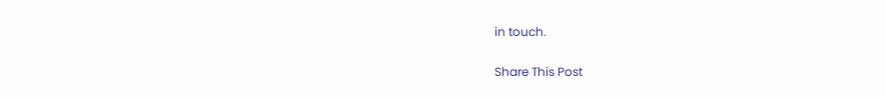in touch.

Share This Post